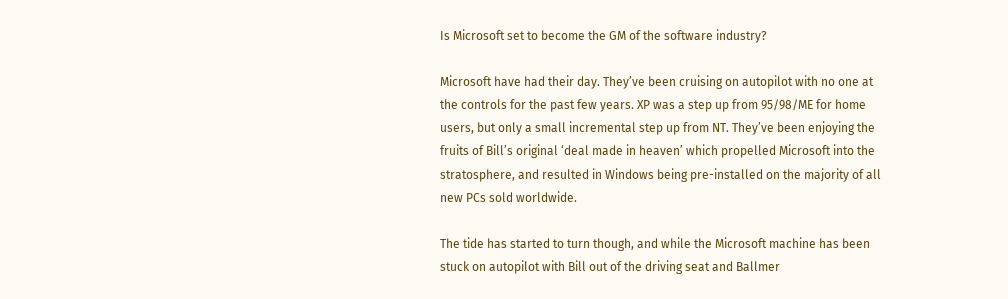Is Microsoft set to become the GM of the software industry?

Microsoft have had their day. They’ve been cruising on autopilot with no one at the controls for the past few years. XP was a step up from 95/98/ME for home users, but only a small incremental step up from NT. They’ve been enjoying the fruits of Bill’s original ‘deal made in heaven’ which propelled Microsoft into the stratosphere, and resulted in Windows being pre-installed on the majority of all new PCs sold worldwide.

The tide has started to turn though, and while the Microsoft machine has been stuck on autopilot with Bill out of the driving seat and Ballmer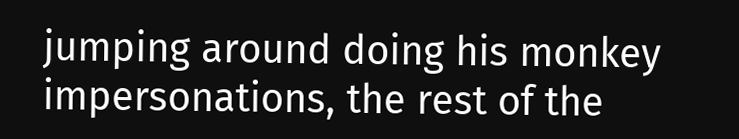jumping around doing his monkey impersonations, the rest of the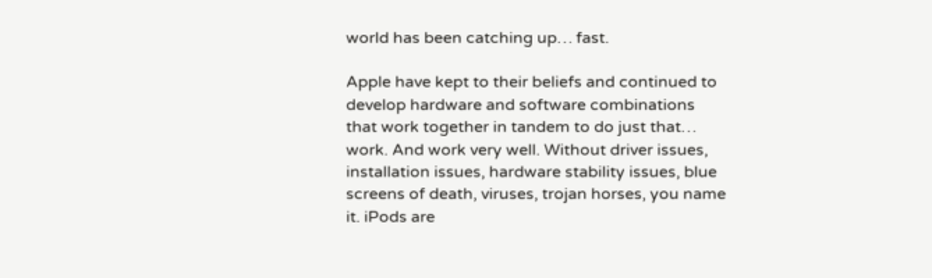world has been catching up… fast.

Apple have kept to their beliefs and continued to develop hardware and software combinations that work together in tandem to do just that… work. And work very well. Without driver issues, installation issues, hardware stability issues, blue screens of death, viruses, trojan horses, you name it. iPods are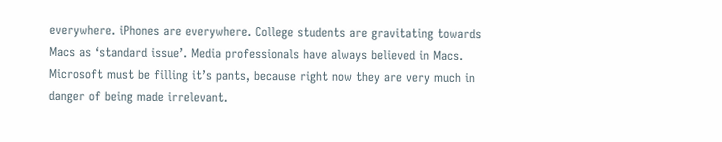everywhere. iPhones are everywhere. College students are gravitating towards Macs as ‘standard issue’. Media professionals have always believed in Macs. Microsoft must be filling it’s pants, because right now they are very much in danger of being made irrelevant.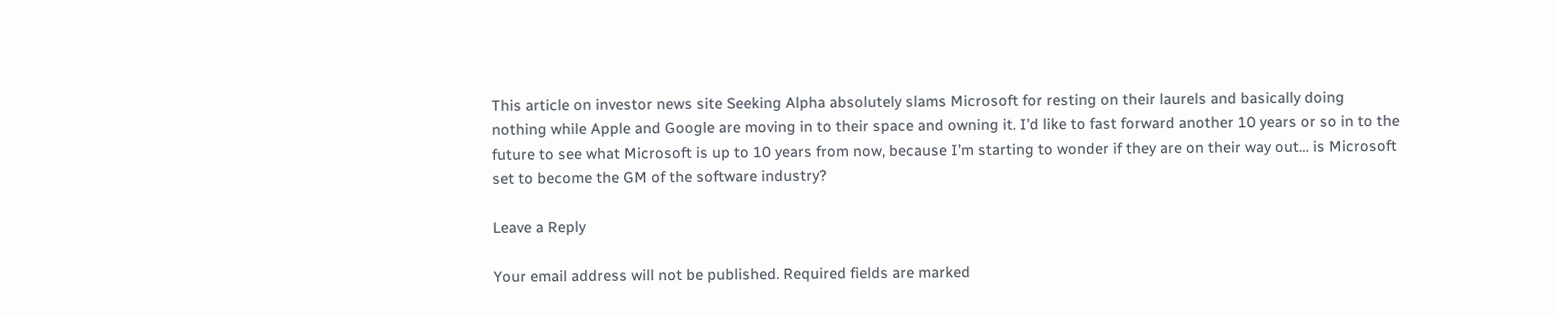This article on investor news site Seeking Alpha absolutely slams Microsoft for resting on their laurels and basically doing nothing while Apple and Google are moving in to their space and owning it. I’d like to fast forward another 10 years or so in to the future to see what Microsoft is up to 10 years from now, because I’m starting to wonder if they are on their way out… is Microsoft set to become the GM of the software industry?

Leave a Reply

Your email address will not be published. Required fields are marked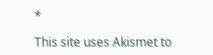*

This site uses Akismet to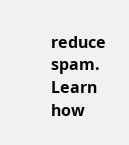reduce spam. Learn how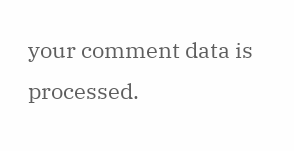your comment data is processed.